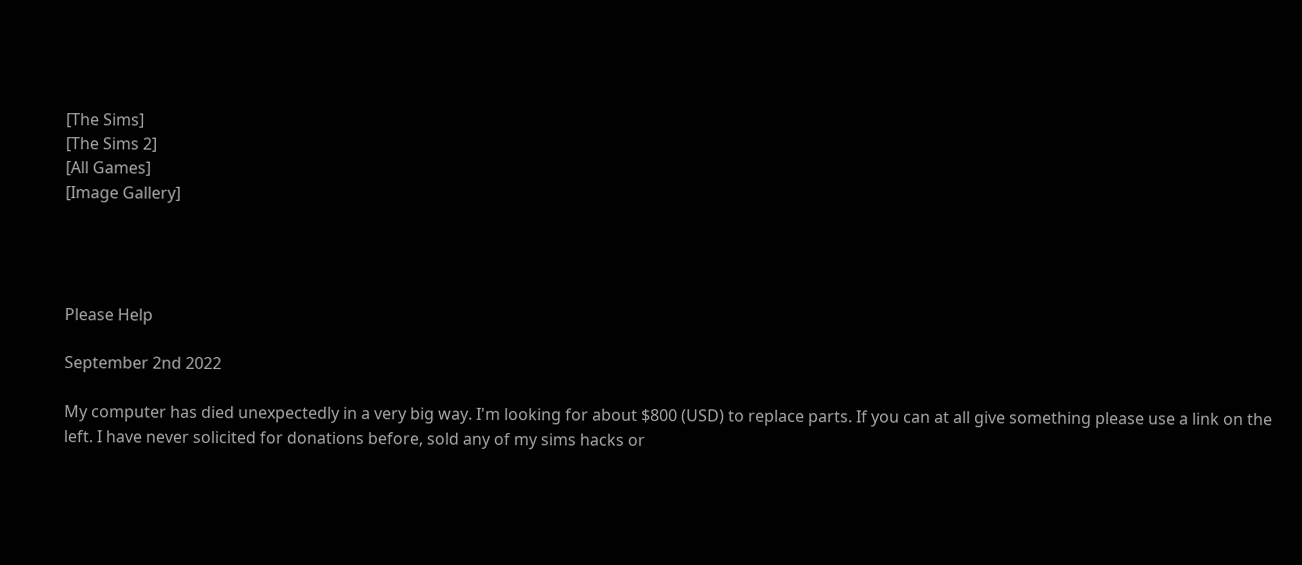[The Sims]
[The Sims 2]
[All Games]
[Image Gallery]




Please Help

September 2nd 2022

My computer has died unexpectedly in a very big way. I'm looking for about $800 (USD) to replace parts. If you can at all give something please use a link on the left. I have never solicited for donations before, sold any of my sims hacks or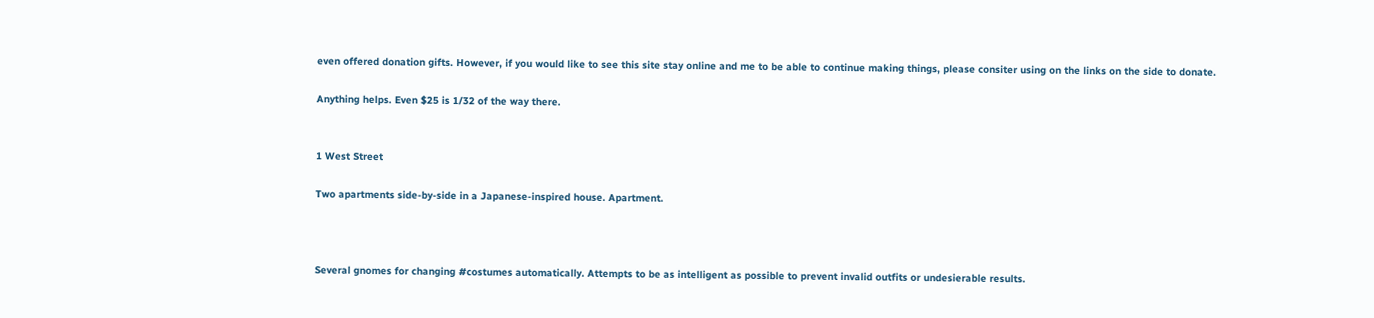even offered donation gifts. However, if you would like to see this site stay online and me to be able to continue making things, please consiter using on the links on the side to donate.

Anything helps. Even $25 is 1/32 of the way there.


1 West Street

Two apartments side-by-side in a Japanese-inspired house. Apartment.



Several gnomes for changing #costumes automatically. Attempts to be as intelligent as possible to prevent invalid outfits or undesierable results.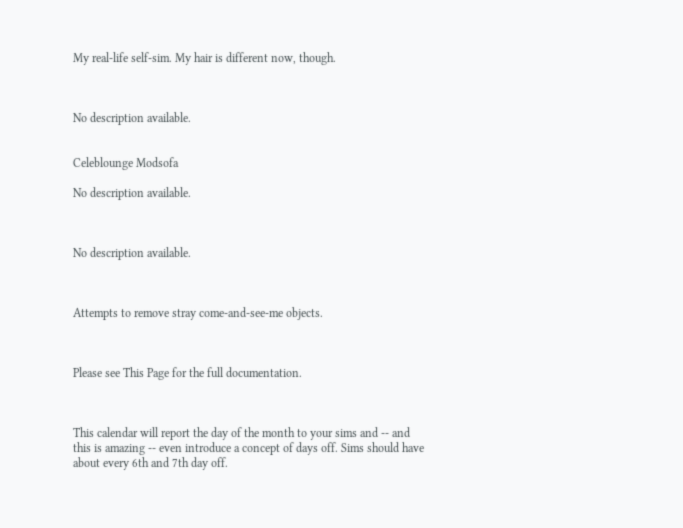My real-life self-sim. My hair is different now, though.



No description available.


Celeblounge Modsofa

No description available.



No description available.



Attempts to remove stray come-and-see-me objects.



Please see This Page for the full documentation.



This calendar will report the day of the month to your sims and -- and this is amazing -- even introduce a concept of days off. Sims should have about every 6th and 7th day off.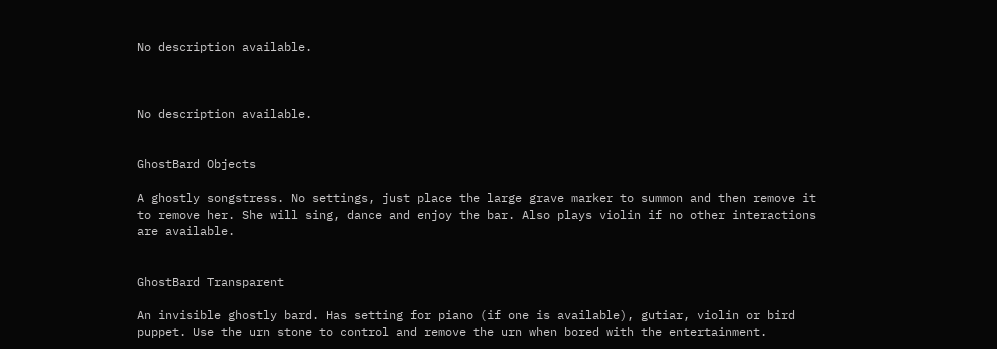No description available.



No description available.


GhostBard Objects

A ghostly songstress. No settings, just place the large grave marker to summon and then remove it to remove her. She will sing, dance and enjoy the bar. Also plays violin if no other interactions are available.


GhostBard Transparent

An invisible ghostly bard. Has setting for piano (if one is available), gutiar, violin or bird puppet. Use the urn stone to control and remove the urn when bored with the entertainment.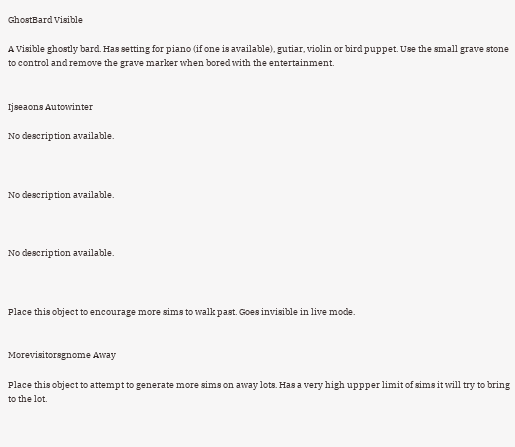GhostBard Visible

A Visible ghostly bard. Has setting for piano (if one is available), gutiar, violin or bird puppet. Use the small grave stone to control and remove the grave marker when bored with the entertainment.


Ijseaons Autowinter

No description available.



No description available.



No description available.



Place this object to encourage more sims to walk past. Goes invisible in live mode.


Morevisitorsgnome Away

Place this object to attempt to generate more sims on away lots. Has a very high uppper limit of sims it will try to bring to the lot.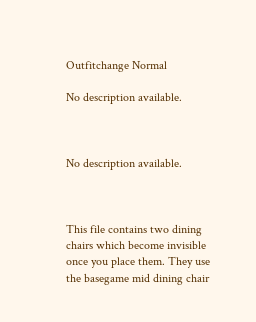Outfitchange Normal

No description available.



No description available.



This file contains two dining chairs which become invisible once you place them. They use the basegame mid dining chair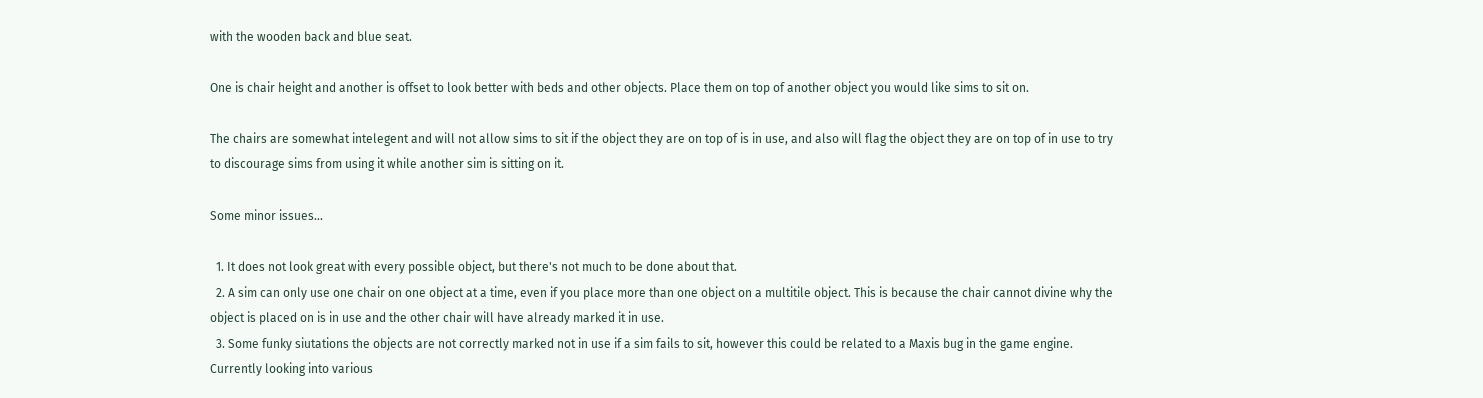with the wooden back and blue seat.

One is chair height and another is offset to look better with beds and other objects. Place them on top of another object you would like sims to sit on.

The chairs are somewhat intelegent and will not allow sims to sit if the object they are on top of is in use, and also will flag the object they are on top of in use to try to discourage sims from using it while another sim is sitting on it.

Some minor issues...

  1. It does not look great with every possible object, but there's not much to be done about that.
  2. A sim can only use one chair on one object at a time, even if you place more than one object on a multitile object. This is because the chair cannot divine why the object is placed on is in use and the other chair will have already marked it in use.
  3. Some funky siutations the objects are not correctly marked not in use if a sim fails to sit, however this could be related to a Maxis bug in the game engine. Currently looking into various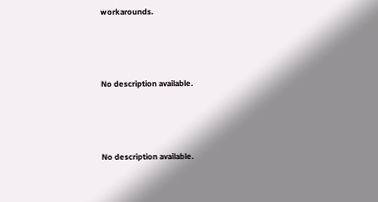workarounds.



No description available.



No description available.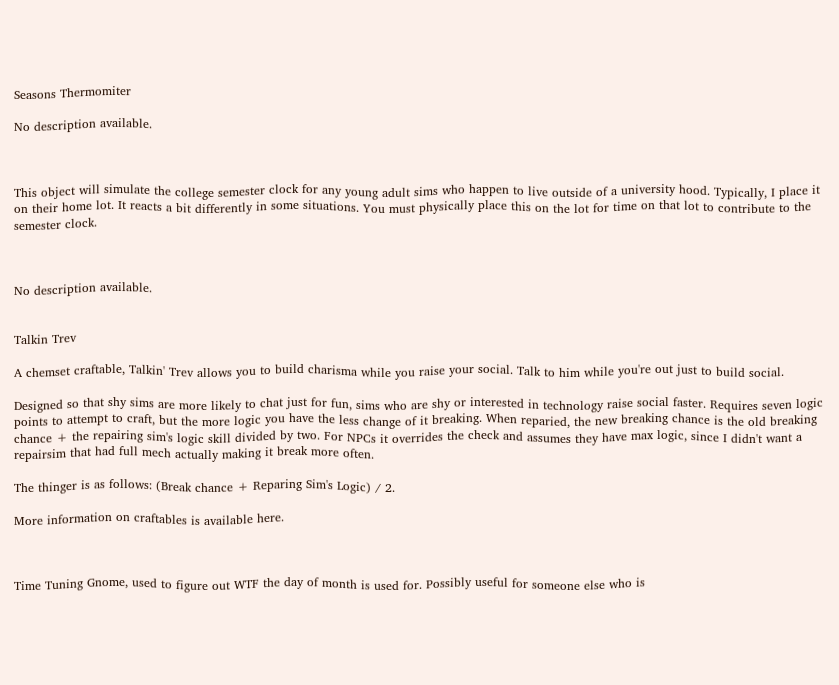Seasons Thermomiter

No description available.



This object will simulate the college semester clock for any young adult sims who happen to live outside of a university hood. Typically, I place it on their home lot. It reacts a bit differently in some situations. You must physically place this on the lot for time on that lot to contribute to the semester clock.



No description available.


Talkin Trev

A chemset craftable, Talkin' Trev allows you to build charisma while you raise your social. Talk to him while you're out just to build social.

Designed so that shy sims are more likely to chat just for fun, sims who are shy or interested in technology raise social faster. Requires seven logic points to attempt to craft, but the more logic you have the less change of it breaking. When reparied, the new breaking chance is the old breaking chance + the repairing sim's logic skill divided by two. For NPCs it overrides the check and assumes they have max logic, since I didn't want a repairsim that had full mech actually making it break more often.

The thinger is as follows: (Break chance + Reparing Sim's Logic) / 2.

More information on craftables is available here.



Time Tuning Gnome, used to figure out WTF the day of month is used for. Possibly useful for someone else who is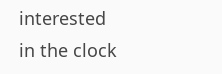interested in the clock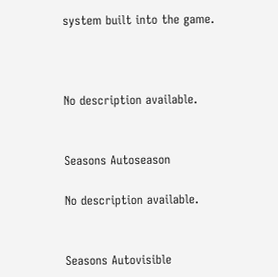system built into the game.



No description available.


Seasons Autoseason

No description available.


Seasons Autovisible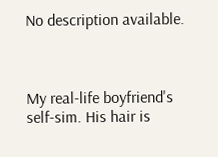No description available.



My real-life boyfriend's self-sim. His hair is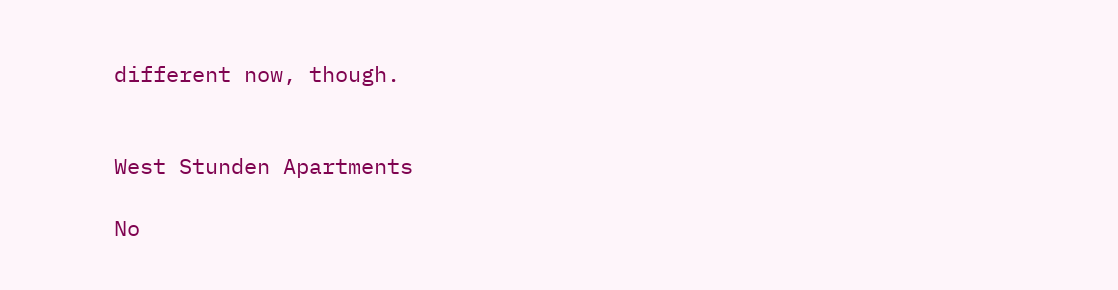different now, though.


West Stunden Apartments

No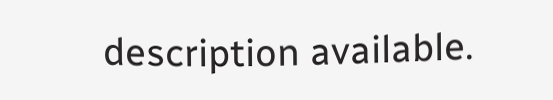description available.